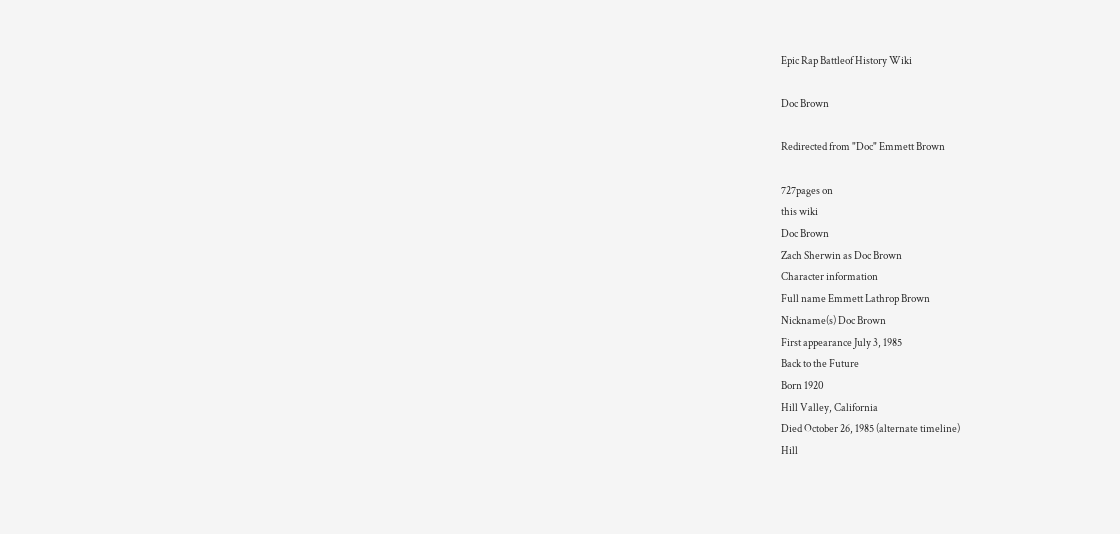Epic Rap Battleof History Wiki

Doc Brown

Redirected from "Doc" Emmett Brown

727pages on
this wiki
Doc Brown
Zach Sherwin as Doc Brown
Character information
Full name Emmett Lathrop Brown
Nickname(s) Doc Brown
First appearance July 3, 1985
Back to the Future
Born 1920
Hill Valley, California
Died October 26, 1985 (alternate timeline)
Hill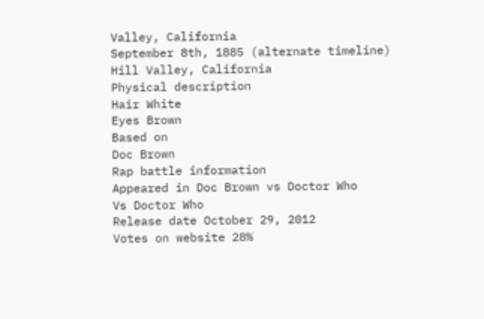Valley, California
September 8th, 1885 (alternate timeline)
Hill Valley, California
Physical description
Hair White
Eyes Brown
Based on
Doc Brown
Rap battle information
Appeared in Doc Brown vs Doctor Who
Vs Doctor Who
Release date October 29, 2012
Votes on website 28%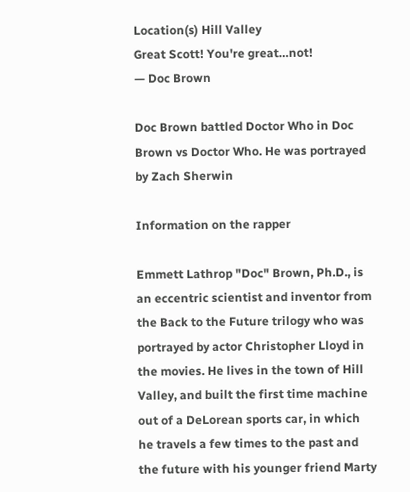Location(s) Hill Valley
Great Scott! You're great…not!
— Doc Brown

Doc Brown battled Doctor Who in Doc Brown vs Doctor Who. He was portrayed by Zach Sherwin

Information on the rapper

Emmett Lathrop "Doc" Brown, Ph.D., is an eccentric scientist and inventor from the Back to the Future trilogy who was portrayed by actor Christopher Lloyd in the movies. He lives in the town of Hill Valley, and built the first time machine out of a DeLorean sports car, in which he travels a few times to the past and the future with his younger friend Marty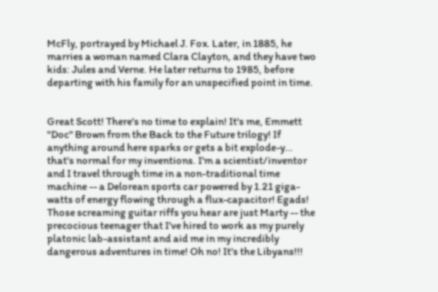McFly, portrayed by Michael J. Fox. Later, in 1885, he marries a woman named Clara Clayton, and they have two kids: Jules and Verne. He later returns to 1985, before departing with his family for an unspecified point in time.


Great Scott! There's no time to explain! It's me, Emmett "Doc" Brown from the Back to the Future trilogy! If anything around here sparks or gets a bit explode-y… that's normal for my inventions. I'm a scientist/inventor and I travel through time in a non-traditional time machine -- a Delorean sports car powered by 1.21 giga-watts of energy flowing through a flux-capacitor! Egads! Those screaming guitar riffs you hear are just Marty -- the precocious teenager that I've hired to work as my purely platonic lab-assistant and aid me in my incredibly dangerous adventures in time! Oh no! It's the Libyans!!!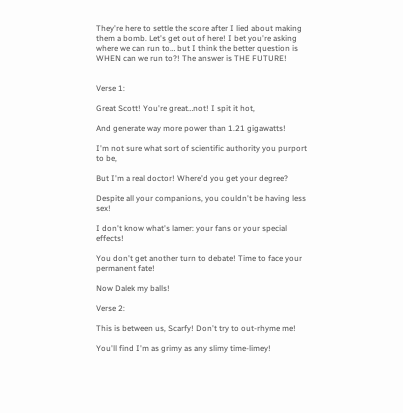They're here to settle the score after I lied about making them a bomb. Let's get out of here! I bet you're asking where we can run to… but I think the better question is WHEN can we run to?! The answer is THE FUTURE!


Verse 1:

Great Scott! You're great…not! I spit it hot,

And generate way more power than 1.21 gigawatts!

I'm not sure what sort of scientific authority you purport to be,

But I'm a real doctor! Where'd you get your degree?

Despite all your companions, you couldn't be having less sex!

I don't know what's lamer: your fans or your special effects!

You don't get another turn to debate! Time to face your permanent fate!

Now Dalek my balls!

Verse 2:

This is between us, Scarfy! Don't try to out-rhyme me!

You'll find I'm as grimy as any slimy time-limey!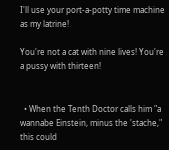I'll use your port-a-potty time machine as my latrine!

You're not a cat with nine lives! You're a pussy with thirteen!


  • When the Tenth Doctor calls him "a wannabe Einstein, minus the 'stache," this could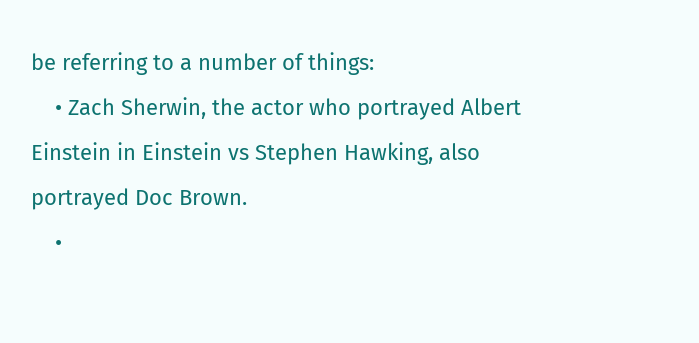be referring to a number of things:
    • Zach Sherwin, the actor who portrayed Albert Einstein in Einstein vs Stephen Hawking, also portrayed Doc Brown.
    •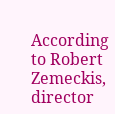According to Robert Zemeckis, director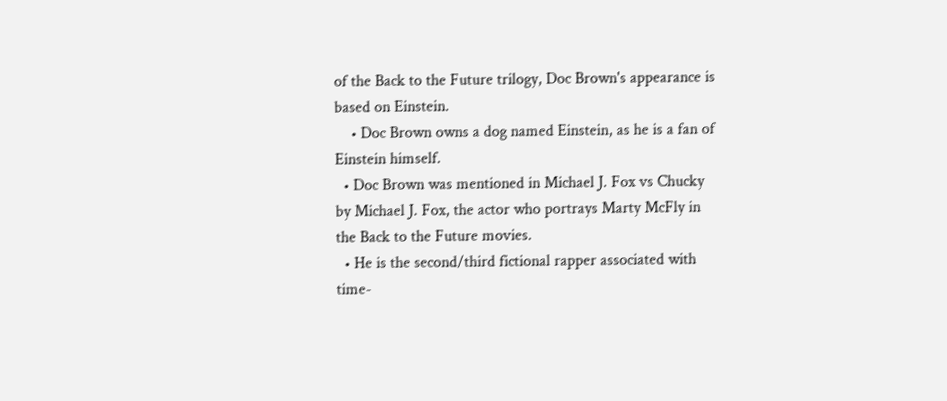of the Back to the Future trilogy, Doc Brown's appearance is based on Einstein.
    • Doc Brown owns a dog named Einstein, as he is a fan of Einstein himself.
  • Doc Brown was mentioned in Michael J. Fox vs Chucky by Michael J. Fox, the actor who portrays Marty McFly in the Back to the Future movies.
  • He is the second/third fictional rapper associated with time-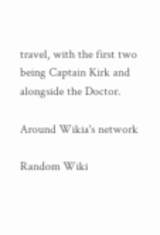travel, with the first two being Captain Kirk and alongside the Doctor.

Around Wikia's network

Random Wiki